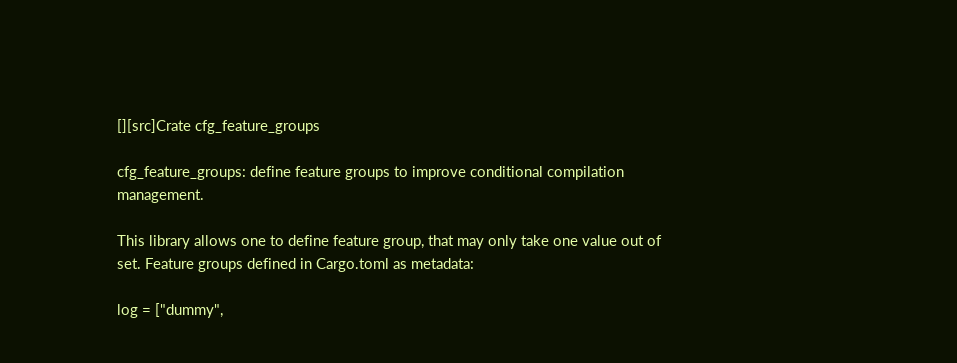[][src]Crate cfg_feature_groups

cfg_feature_groups: define feature groups to improve conditional compilation management.

This library allows one to define feature group, that may only take one value out of set. Feature groups defined in Cargo.toml as metadata:

log = ["dummy",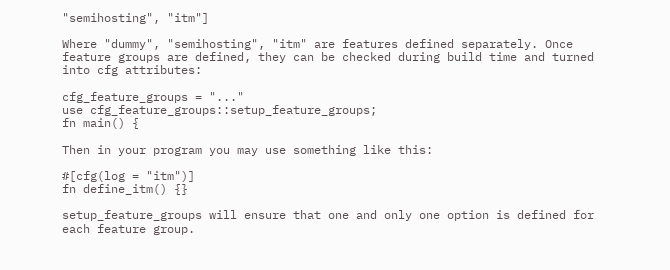"semihosting", "itm"]

Where "dummy", "semihosting", "itm" are features defined separately. Once feature groups are defined, they can be checked during build time and turned into cfg attributes:

cfg_feature_groups = "..."
use cfg_feature_groups::setup_feature_groups;
fn main() {

Then in your program you may use something like this:

#[cfg(log = "itm")]
fn define_itm() {}

setup_feature_groups will ensure that one and only one option is defined for each feature group.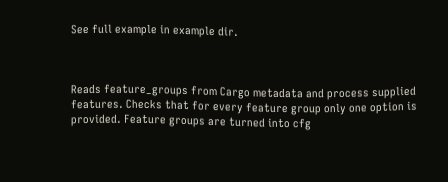See full example in example dir.



Reads feature_groups from Cargo metadata and process supplied features. Checks that for every feature group only one option is provided. Feature groups are turned into cfg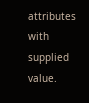attributes with supplied value.